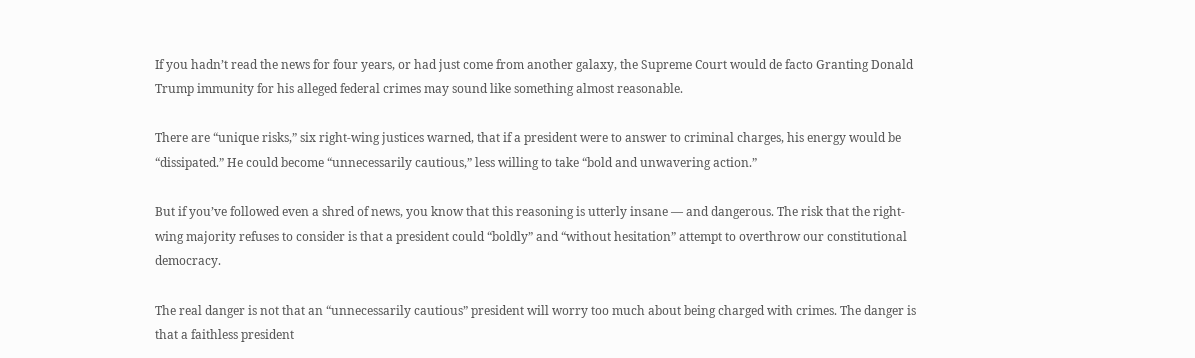If you hadn’t read the news for four years, or had just come from another galaxy, the Supreme Court would de facto Granting Donald Trump immunity for his alleged federal crimes may sound like something almost reasonable.

There are “unique risks,” six right-wing justices warned, that if a president were to answer to criminal charges, his energy would be “dissipated.” He could become “unnecessarily cautious,” less willing to take “bold and unwavering action.”

But if you’ve followed even a shred of news, you know that this reasoning is utterly insane — and dangerous. The risk that the right-wing majority refuses to consider is that a president could “boldly” and “without hesitation” attempt to overthrow our constitutional democracy.

The real danger is not that an “unnecessarily cautious” president will worry too much about being charged with crimes. The danger is that a faithless president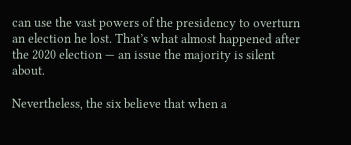can use the vast powers of the presidency to overturn an election he lost. That’s what almost happened after the 2020 election — an issue the majority is silent about.

Nevertheless, the six believe that when a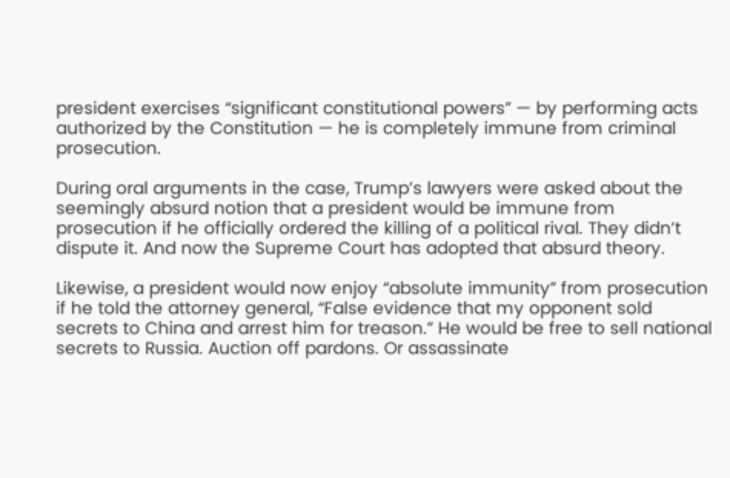president exercises “significant constitutional powers” — by performing acts authorized by the Constitution — he is completely immune from criminal prosecution.

During oral arguments in the case, Trump’s lawyers were asked about the seemingly absurd notion that a president would be immune from prosecution if he officially ordered the killing of a political rival. They didn’t dispute it. And now the Supreme Court has adopted that absurd theory.

Likewise, a president would now enjoy “absolute immunity” from prosecution if he told the attorney general, “False evidence that my opponent sold secrets to China and arrest him for treason.” He would be free to sell national secrets to Russia. Auction off pardons. Or assassinate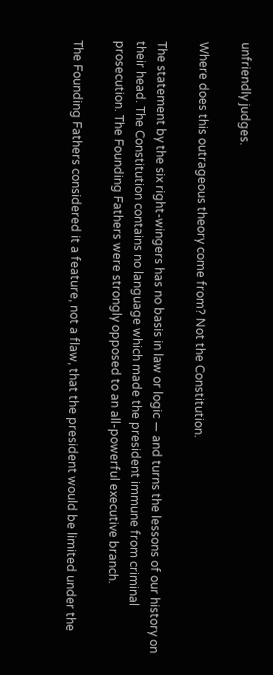unfriendly judges.

Where does this outrageous theory come from? Not the Constitution.

The statement by the six right-wingers has no basis in law or logic — and turns the lessons of our history on their head. The Constitution contains no language which made the president immune from criminal prosecution. The Founding Fathers were strongly opposed to an all-powerful executive branch.

The Founding Fathers considered it a feature, not a flaw, that the president would be limited under the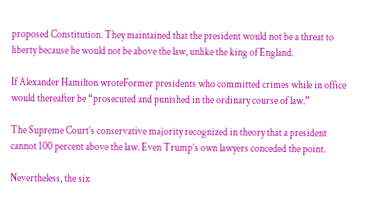proposed Constitution. They maintained that the president would not be a threat to liberty because he would not be above the law, unlike the king of England.

If Alexander Hamilton wroteFormer presidents who committed crimes while in office would thereafter be “prosecuted and punished in the ordinary course of law.”

The Supreme Court’s conservative majority recognized in theory that a president cannot 100 percent above the law. Even Trump’s own lawyers conceded the point.

Nevertheless, the six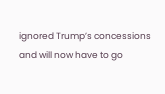ignored Trump’s concessions and will now have to go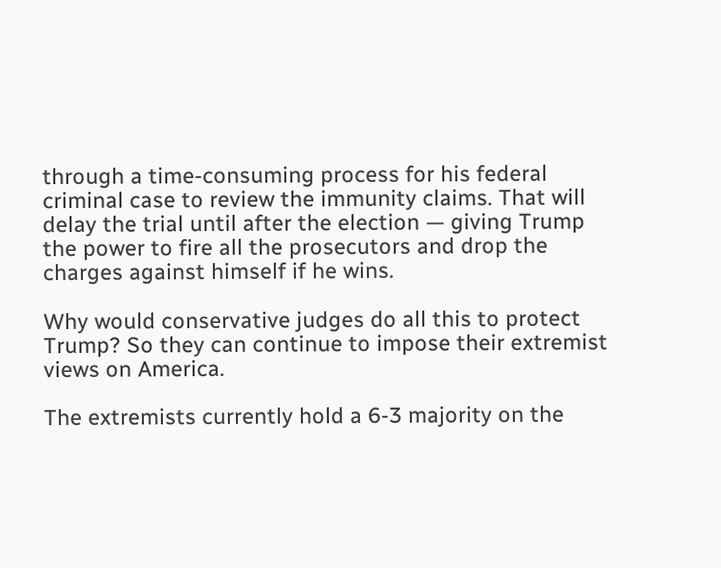through a time-consuming process for his federal criminal case to review the immunity claims. That will delay the trial until after the election — giving Trump the power to fire all the prosecutors and drop the charges against himself if he wins.

Why would conservative judges do all this to protect Trump? So they can continue to impose their extremist views on America.

The extremists currently hold a 6-3 majority on the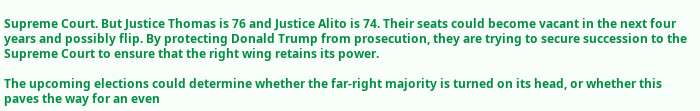Supreme Court. But Justice Thomas is 76 and Justice Alito is 74. Their seats could become vacant in the next four years and possibly flip. By protecting Donald Trump from prosecution, they are trying to secure succession to the Supreme Court to ensure that the right wing retains its power.

The upcoming elections could determine whether the far-right majority is turned on its head, or whether this paves the way for an even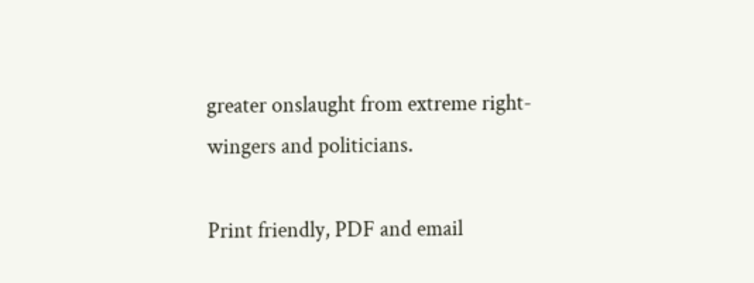greater onslaught from extreme right-wingers and politicians.

Print friendly, PDF and email